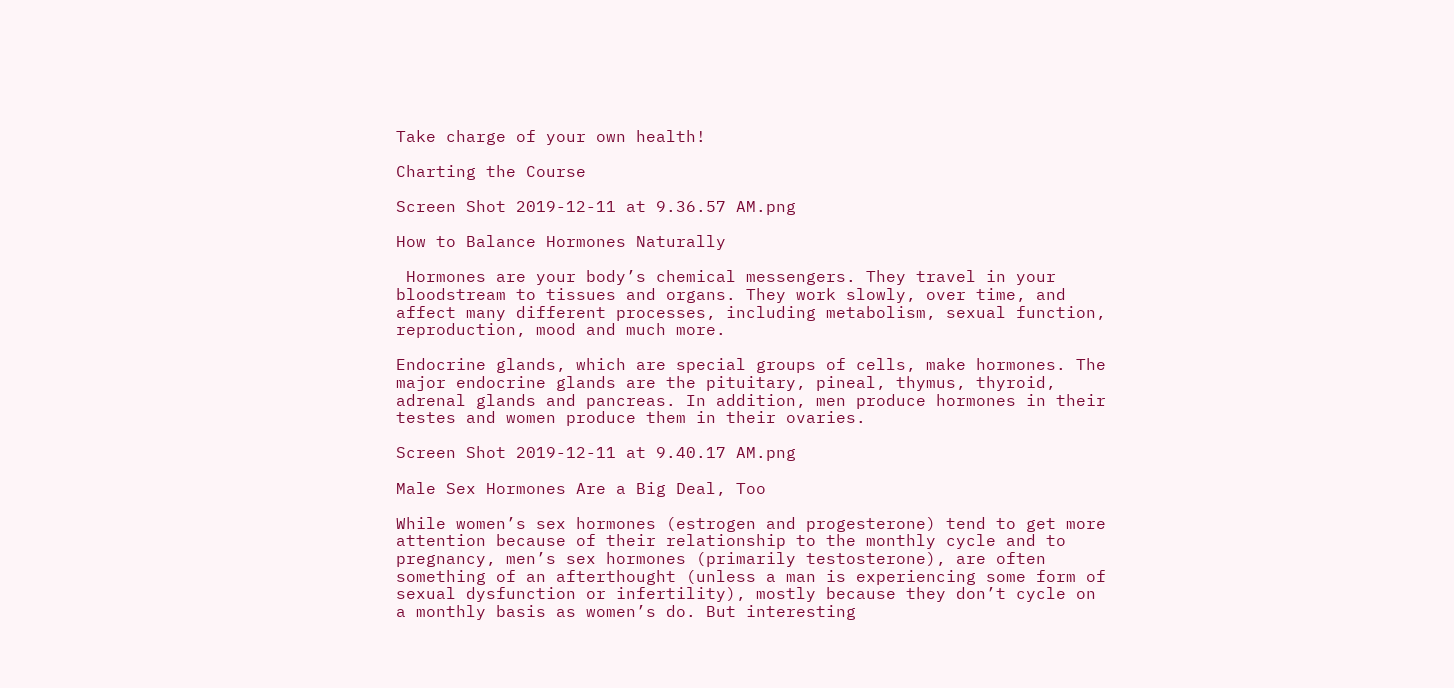Take charge of your own health!

Charting the Course

Screen Shot 2019-12-11 at 9.36.57 AM.png

How to Balance Hormones Naturally

 Hormones are your body’s chemical messengers. They travel in your bloodstream to tissues and organs. They work slowly, over time, and affect many different processes, including metabolism, sexual function, reproduction, mood and much more.

Endocrine glands, which are special groups of cells, make hormones. The major endocrine glands are the pituitary, pineal, thymus, thyroid, adrenal glands and pancreas. In addition, men produce hormones in their testes and women produce them in their ovaries.

Screen Shot 2019-12-11 at 9.40.17 AM.png

Male Sex Hormones Are a Big Deal, Too

While women’s sex hormones (estrogen and progesterone) tend to get more attention because of their relationship to the monthly cycle and to pregnancy, men’s sex hormones (primarily testosterone), are often something of an afterthought (unless a man is experiencing some form of sexual dysfunction or infertility), mostly because they don’t cycle on a monthly basis as women’s do. But interesting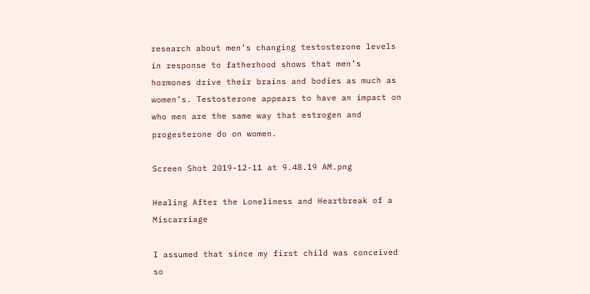research about men’s changing testosterone levels in response to fatherhood shows that men’s hormones drive their brains and bodies as much as women’s. Testosterone appears to have an impact on who men are the same way that estrogen and progesterone do on women.

Screen Shot 2019-12-11 at 9.48.19 AM.png

Healing After the Loneliness and Heartbreak of a Miscarriage

I assumed that since my first child was conceived so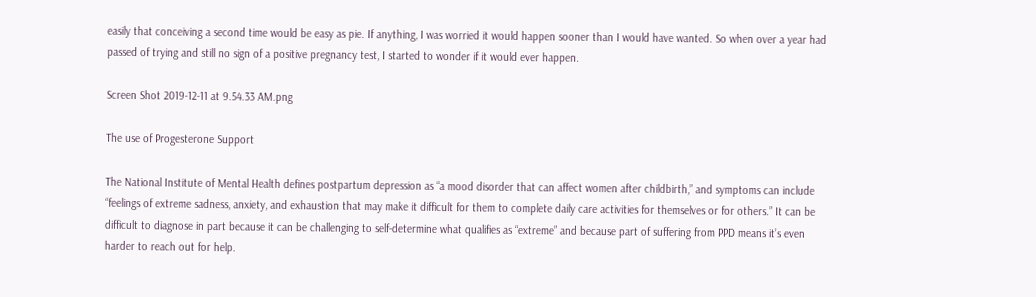easily that conceiving a second time would be easy as pie. If anything, I was worried it would happen sooner than I would have wanted. So when over a year had passed of trying and still no sign of a positive pregnancy test, I started to wonder if it would ever happen.

Screen Shot 2019-12-11 at 9.54.33 AM.png

The use of Progesterone Support

The National Institute of Mental Health defines postpartum depression as “a mood disorder that can affect women after childbirth,” and symptoms can include “feelings of extreme sadness, anxiety, and exhaustion that may make it difficult for them to complete daily care activities for themselves or for others.” It can be difficult to diagnose in part because it can be challenging to self-determine what qualifies as “extreme” and because part of suffering from PPD means it’s even harder to reach out for help.